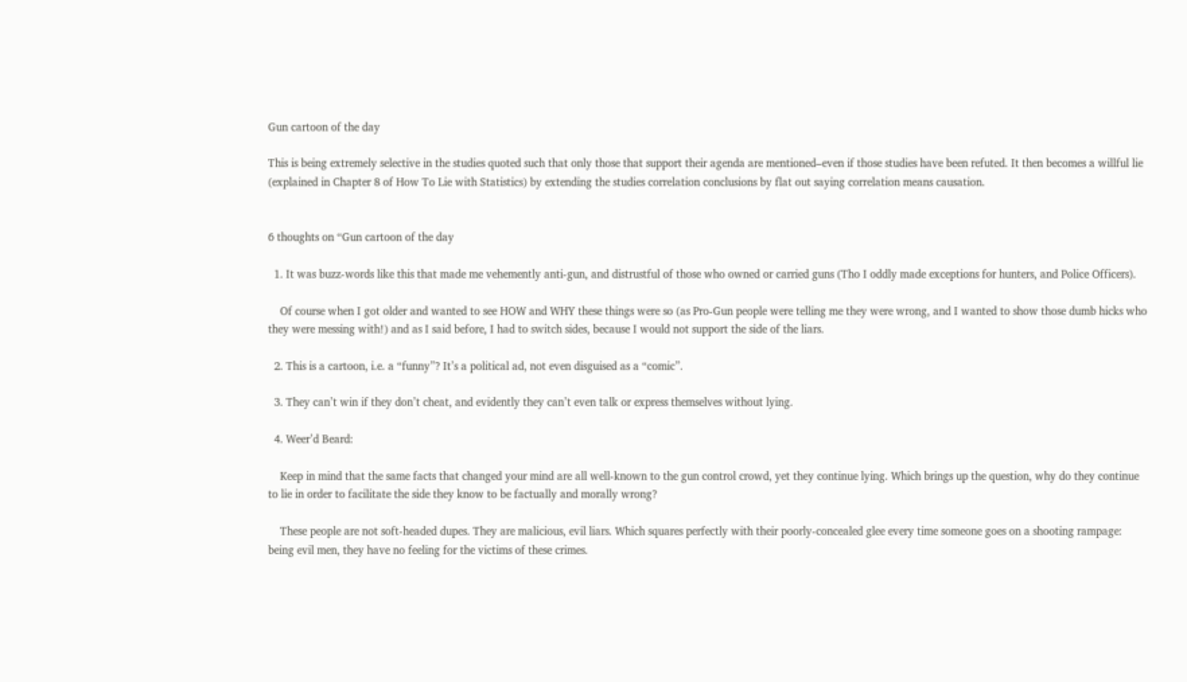Gun cartoon of the day

This is being extremely selective in the studies quoted such that only those that support their agenda are mentioned–even if those studies have been refuted. It then becomes a willful lie (explained in Chapter 8 of How To Lie with Statistics) by extending the studies correlation conclusions by flat out saying correlation means causation.


6 thoughts on “Gun cartoon of the day

  1. It was buzz-words like this that made me vehemently anti-gun, and distrustful of those who owned or carried guns (Tho I oddly made exceptions for hunters, and Police Officers).

    Of course when I got older and wanted to see HOW and WHY these things were so (as Pro-Gun people were telling me they were wrong, and I wanted to show those dumb hicks who they were messing with!) and as I said before, I had to switch sides, because I would not support the side of the liars.

  2. This is a cartoon, i.e. a “funny”? It’s a political ad, not even disguised as a “comic”.

  3. They can’t win if they don’t cheat, and evidently they can’t even talk or express themselves without lying.

  4. Weer’d Beard:

    Keep in mind that the same facts that changed your mind are all well-known to the gun control crowd, yet they continue lying. Which brings up the question, why do they continue to lie in order to facilitate the side they know to be factually and morally wrong?

    These people are not soft-headed dupes. They are malicious, evil liars. Which squares perfectly with their poorly-concealed glee every time someone goes on a shooting rampage: being evil men, they have no feeling for the victims of these crimes.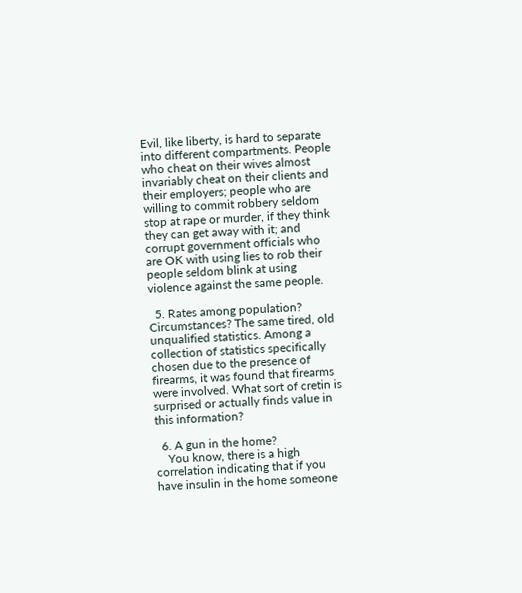Evil, like liberty, is hard to separate into different compartments. People who cheat on their wives almost invariably cheat on their clients and their employers; people who are willing to commit robbery seldom stop at rape or murder, if they think they can get away with it; and corrupt government officials who are OK with using lies to rob their people seldom blink at using violence against the same people.

  5. Rates among population? Circumstances? The same tired, old unqualified statistics. Among a collection of statistics specifically chosen due to the presence of firearms, it was found that firearms were involved. What sort of cretin is surprised or actually finds value in this information?

  6. A gun in the home?
    You know, there is a high correlation indicating that if you have insulin in the home someone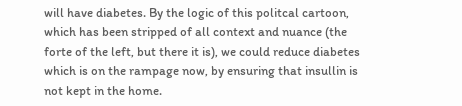will have diabetes. By the logic of this politcal cartoon, which has been stripped of all context and nuance (the forte of the left, but there it is), we could reduce diabetes which is on the rampage now, by ensuring that insullin is not kept in the home.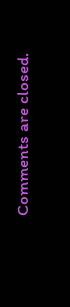Comments are closed.